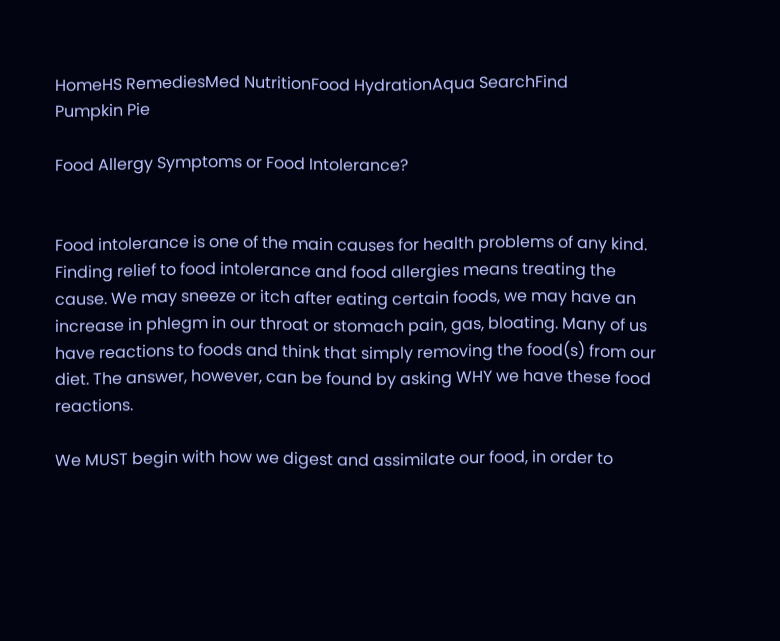HomeHS RemediesMed NutritionFood HydrationAqua SearchFind
Pumpkin Pie

Food Allergy Symptoms or Food Intolerance?


Food intolerance is one of the main causes for health problems of any kind. Finding relief to food intolerance and food allergies means treating the cause. We may sneeze or itch after eating certain foods, we may have an increase in phlegm in our throat or stomach pain, gas, bloating. Many of us have reactions to foods and think that simply removing the food(s) from our diet. The answer, however, can be found by asking WHY we have these food reactions.

We MUST begin with how we digest and assimilate our food, in order to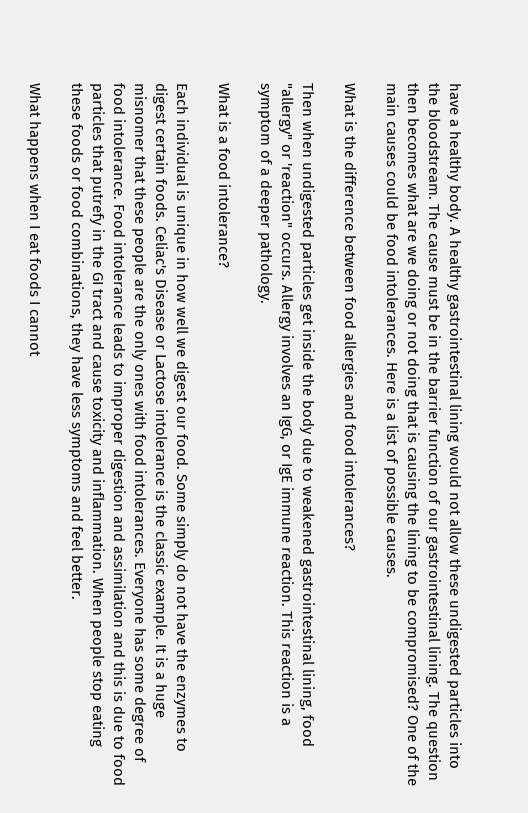have a healthy body. A healthy gastrointestinal lining would not allow these undigested particles into the bloodstream. The cause must be in the barrier function of our gastrointestinal lining. The question then becomes what are we doing or not doing that is causing the lining to be compromised? One of the main causes could be food intolerances. Here is a list of possible causes.

What is the difference between food allergies and food intolerances?

Then when undigested particles get inside the body due to weakened gastrointestinal lining, food "allergy" or 'reaction" occurs. Allergy involves an IgG, or IgE immune reaction. This reaction is a symptom of a deeper pathology.

What is a food intolerance?

Each individual is unique in how well we digest our food. Some simply do not have the enzymes to digest certain foods. Celiac's Disease or Lactose intolerance is the classic example. It is a huge misnomer that these people are the only ones with food intolerances. Everyone has some degree of food intolerance. Food intolerance leads to improper digestion and assimilation and this is due to food particles that putrefy in the GI tract and cause toxicity and inflammation. When people stop eating these foods or food combinations, they have less symptoms and feel better.

What happens when I eat foods I cannot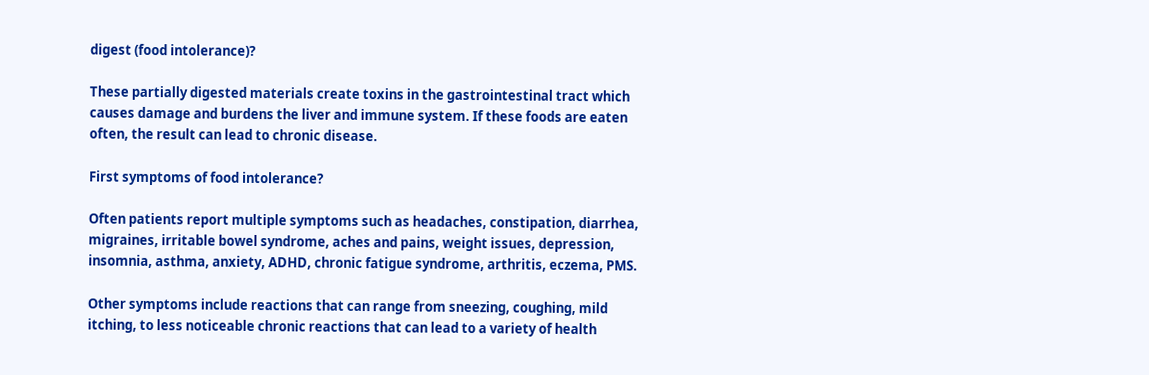digest (food intolerance)?

These partially digested materials create toxins in the gastrointestinal tract which causes damage and burdens the liver and immune system. If these foods are eaten often, the result can lead to chronic disease.

First symptoms of food intolerance?

Often patients report multiple symptoms such as headaches, constipation, diarrhea, migraines, irritable bowel syndrome, aches and pains, weight issues, depression, insomnia, asthma, anxiety, ADHD, chronic fatigue syndrome, arthritis, eczema, PMS.

Other symptoms include reactions that can range from sneezing, coughing, mild itching, to less noticeable chronic reactions that can lead to a variety of health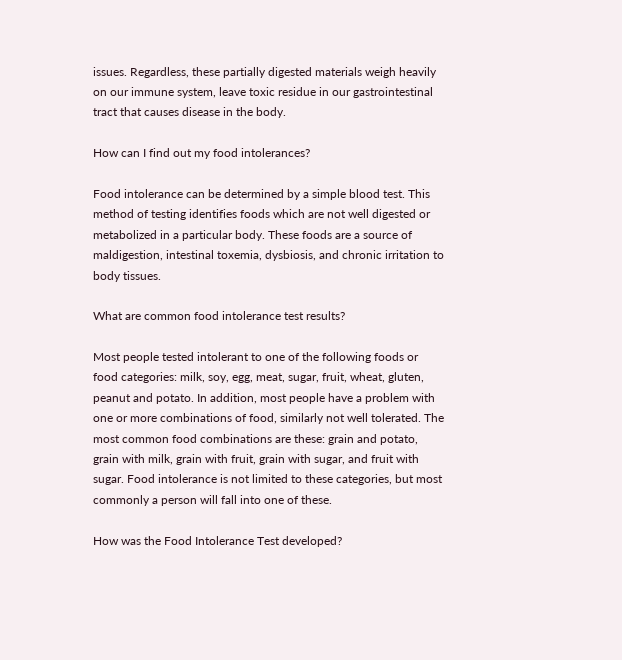issues. Regardless, these partially digested materials weigh heavily on our immune system, leave toxic residue in our gastrointestinal tract that causes disease in the body.

How can I find out my food intolerances?

Food intolerance can be determined by a simple blood test. This method of testing identifies foods which are not well digested or metabolized in a particular body. These foods are a source of maldigestion, intestinal toxemia, dysbiosis, and chronic irritation to body tissues.

What are common food intolerance test results?

Most people tested intolerant to one of the following foods or food categories: milk, soy, egg, meat, sugar, fruit, wheat, gluten, peanut and potato. In addition, most people have a problem with one or more combinations of food, similarly not well tolerated. The most common food combinations are these: grain and potato, grain with milk, grain with fruit, grain with sugar, and fruit with sugar. Food intolerance is not limited to these categories, but most commonly a person will fall into one of these.

How was the Food Intolerance Test developed?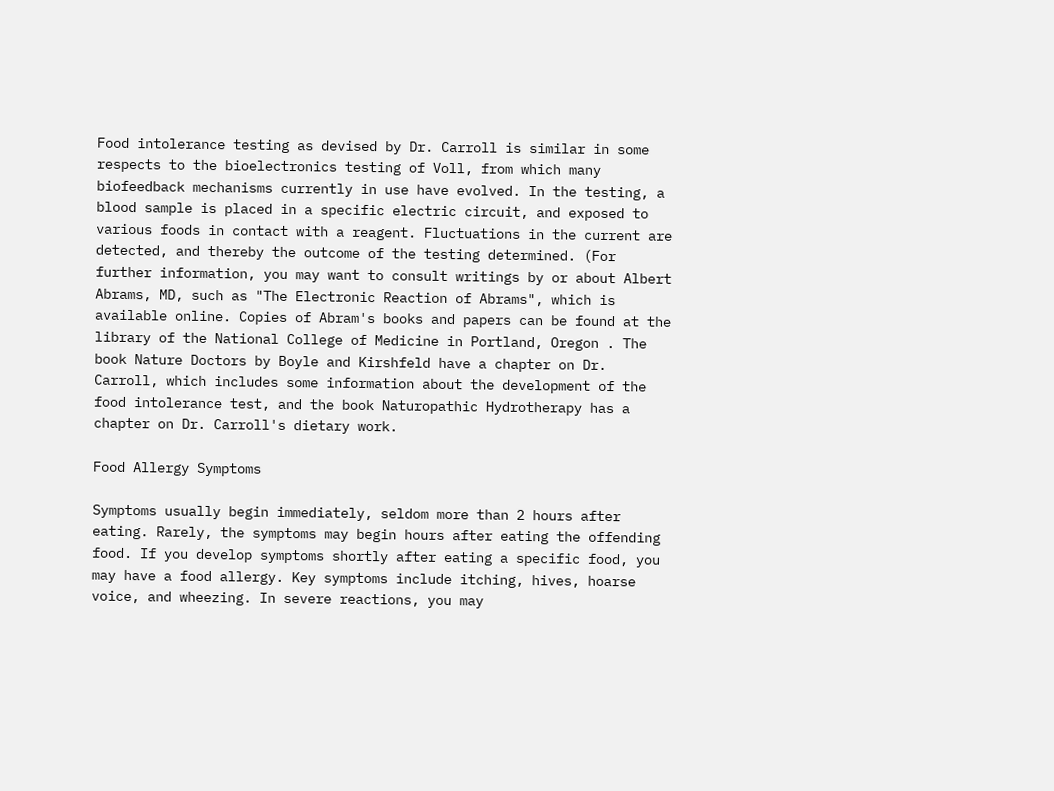Food intolerance testing as devised by Dr. Carroll is similar in some respects to the bioelectronics testing of Voll, from which many biofeedback mechanisms currently in use have evolved. In the testing, a blood sample is placed in a specific electric circuit, and exposed to various foods in contact with a reagent. Fluctuations in the current are detected, and thereby the outcome of the testing determined. (For further information, you may want to consult writings by or about Albert Abrams, MD, such as "The Electronic Reaction of Abrams", which is available online. Copies of Abram's books and papers can be found at the library of the National College of Medicine in Portland, Oregon . The book Nature Doctors by Boyle and Kirshfeld have a chapter on Dr. Carroll, which includes some information about the development of the food intolerance test, and the book Naturopathic Hydrotherapy has a chapter on Dr. Carroll's dietary work.

Food Allergy Symptoms

Symptoms usually begin immediately, seldom more than 2 hours after eating. Rarely, the symptoms may begin hours after eating the offending food. If you develop symptoms shortly after eating a specific food, you may have a food allergy. Key symptoms include itching, hives, hoarse voice, and wheezing. In severe reactions, you may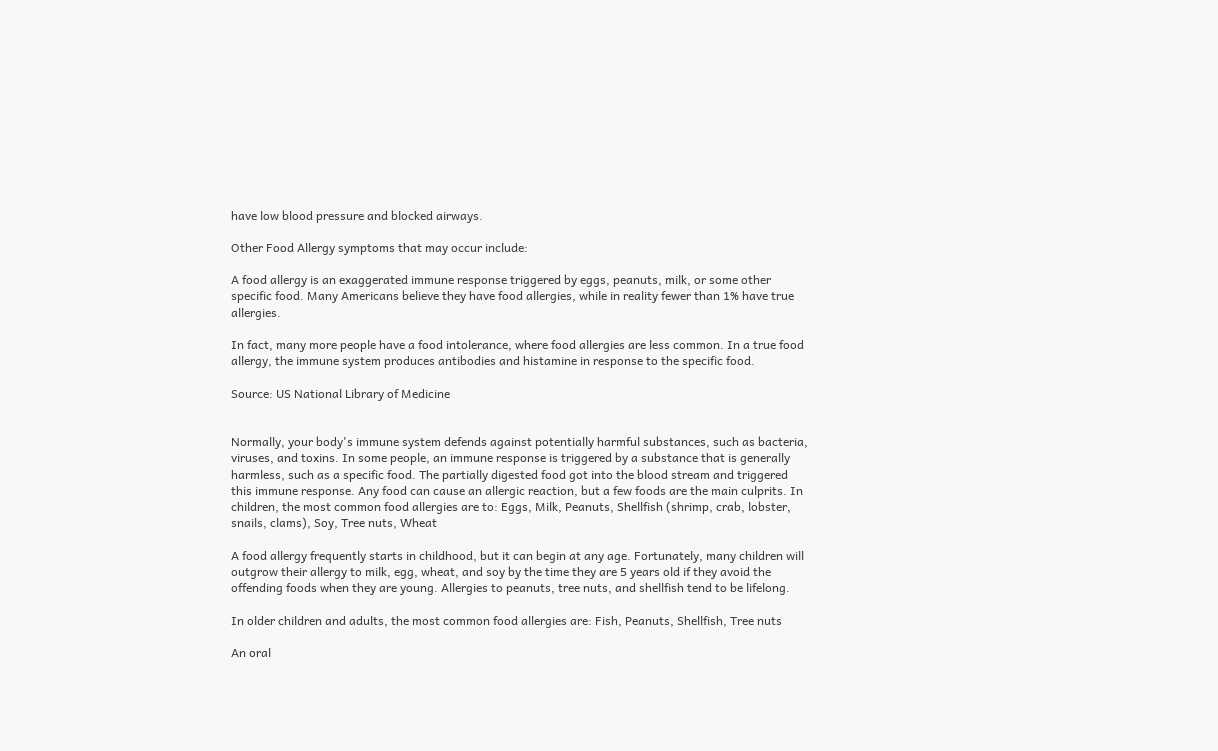have low blood pressure and blocked airways.

Other Food Allergy symptoms that may occur include:

A food allergy is an exaggerated immune response triggered by eggs, peanuts, milk, or some other specific food. Many Americans believe they have food allergies, while in reality fewer than 1% have true allergies.

In fact, many more people have a food intolerance, where food allergies are less common. In a true food allergy, the immune system produces antibodies and histamine in response to the specific food.

Source: US National Library of Medicine


Normally, your body's immune system defends against potentially harmful substances, such as bacteria, viruses, and toxins. In some people, an immune response is triggered by a substance that is generally harmless, such as a specific food. The partially digested food got into the blood stream and triggered this immune response. Any food can cause an allergic reaction, but a few foods are the main culprits. In children, the most common food allergies are to: Eggs, Milk, Peanuts, Shellfish (shrimp, crab, lobster, snails, clams), Soy, Tree nuts, Wheat

A food allergy frequently starts in childhood, but it can begin at any age. Fortunately, many children will outgrow their allergy to milk, egg, wheat, and soy by the time they are 5 years old if they avoid the offending foods when they are young. Allergies to peanuts, tree nuts, and shellfish tend to be lifelong.

In older children and adults, the most common food allergies are: Fish, Peanuts, Shellfish, Tree nuts

An oral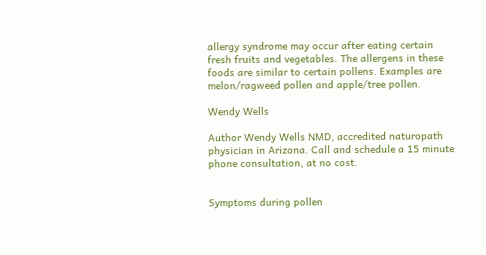allergy syndrome may occur after eating certain fresh fruits and vegetables. The allergens in these foods are similar to certain pollens. Examples are melon/ragweed pollen and apple/tree pollen.

Wendy Wells

Author Wendy Wells NMD, accredited naturopath physician in Arizona. Call and schedule a 15 minute phone consultation, at no cost.


Symptoms during pollen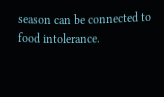season can be connected to food intolerance.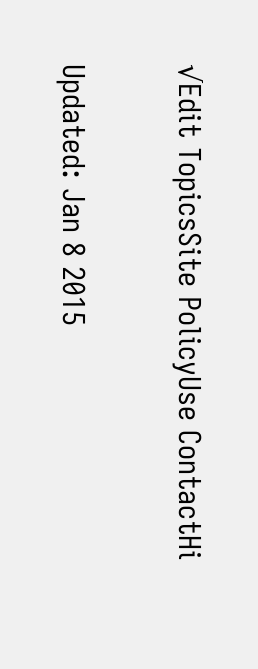√Edit TopicsSite PolicyUse ContactHi

Updated: Jan 8 2015